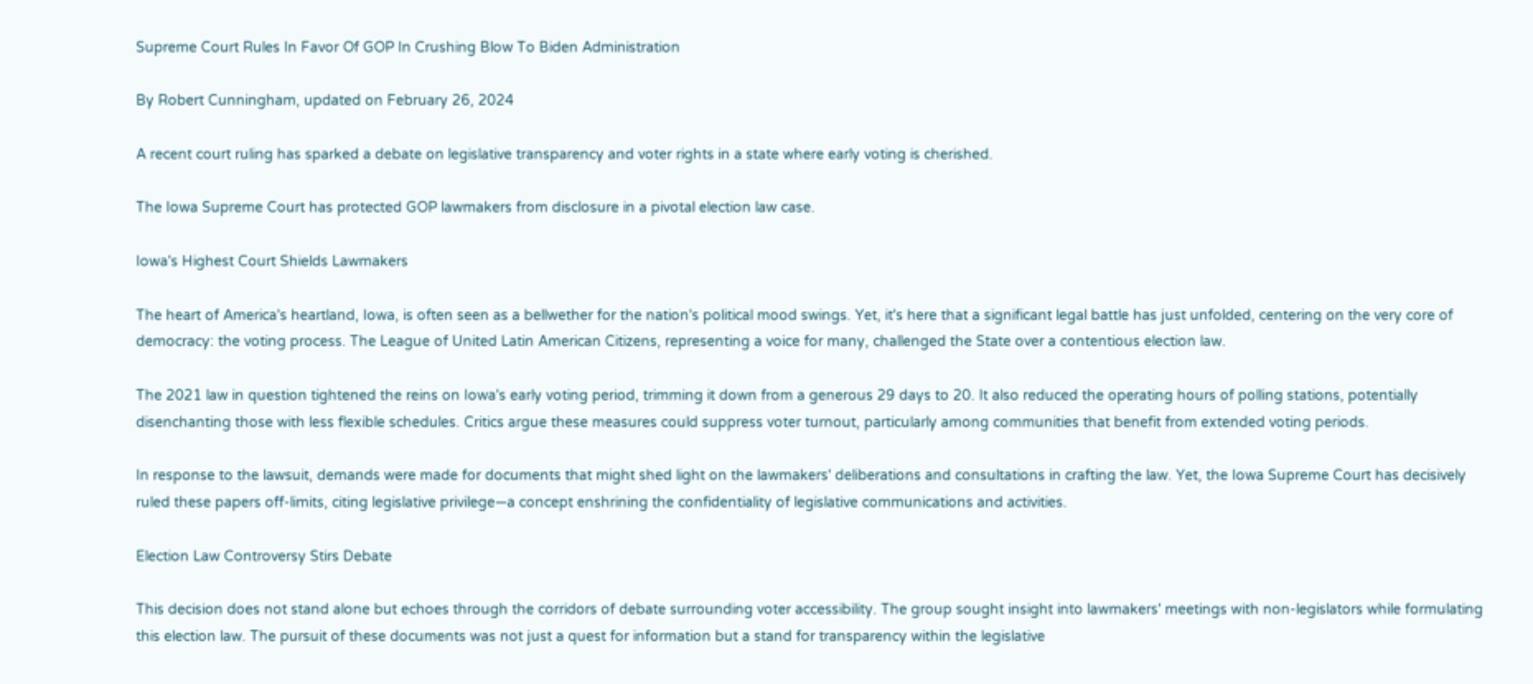Supreme Court Rules In Favor Of GOP In Crushing Blow To Biden Administration

By Robert Cunningham, updated on February 26, 2024

A recent court ruling has sparked a debate on legislative transparency and voter rights in a state where early voting is cherished.

The Iowa Supreme Court has protected GOP lawmakers from disclosure in a pivotal election law case.

Iowa's Highest Court Shields Lawmakers

The heart of America's heartland, Iowa, is often seen as a bellwether for the nation's political mood swings. Yet, it's here that a significant legal battle has just unfolded, centering on the very core of democracy: the voting process. The League of United Latin American Citizens, representing a voice for many, challenged the State over a contentious election law.

The 2021 law in question tightened the reins on Iowa's early voting period, trimming it down from a generous 29 days to 20. It also reduced the operating hours of polling stations, potentially disenchanting those with less flexible schedules. Critics argue these measures could suppress voter turnout, particularly among communities that benefit from extended voting periods.

In response to the lawsuit, demands were made for documents that might shed light on the lawmakers' deliberations and consultations in crafting the law. Yet, the Iowa Supreme Court has decisively ruled these papers off-limits, citing legislative privilege—a concept enshrining the confidentiality of legislative communications and activities.

Election Law Controversy Stirs Debate

This decision does not stand alone but echoes through the corridors of debate surrounding voter accessibility. The group sought insight into lawmakers' meetings with non-legislators while formulating this election law. The pursuit of these documents was not just a quest for information but a stand for transparency within the legislative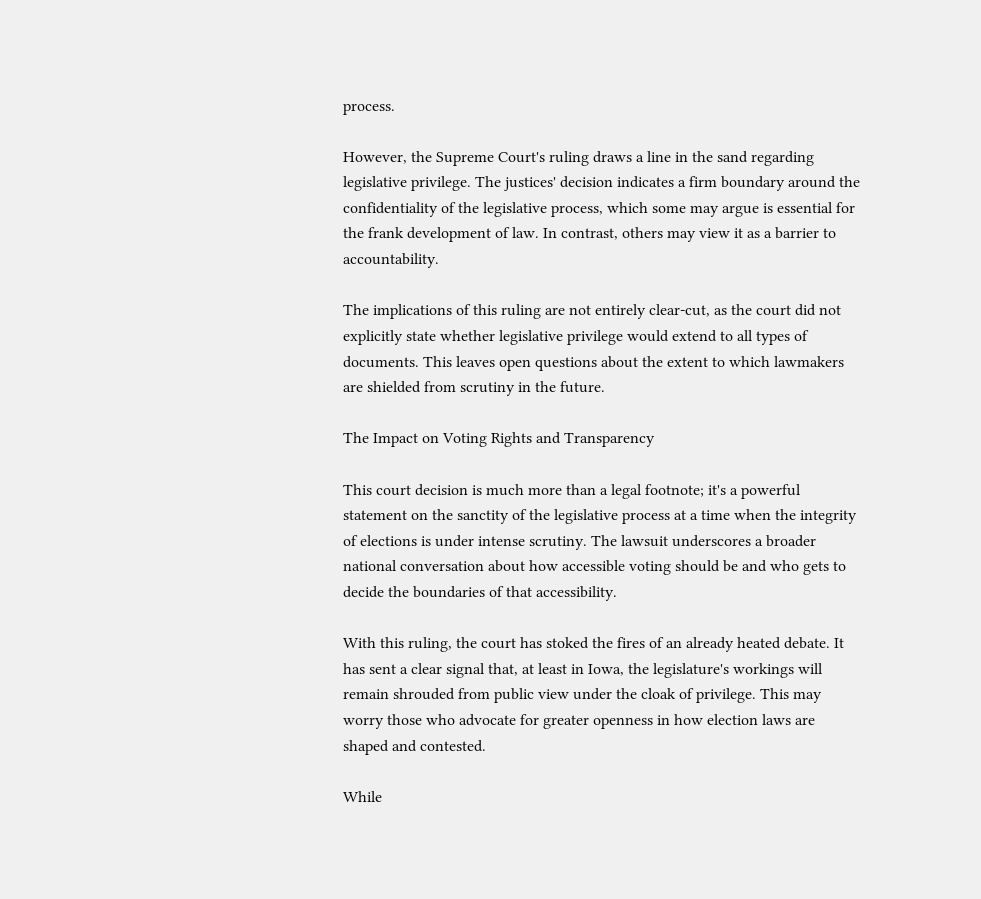process.

However, the Supreme Court's ruling draws a line in the sand regarding legislative privilege. The justices' decision indicates a firm boundary around the confidentiality of the legislative process, which some may argue is essential for the frank development of law. In contrast, others may view it as a barrier to accountability.

The implications of this ruling are not entirely clear-cut, as the court did not explicitly state whether legislative privilege would extend to all types of documents. This leaves open questions about the extent to which lawmakers are shielded from scrutiny in the future.

The Impact on Voting Rights and Transparency

This court decision is much more than a legal footnote; it's a powerful statement on the sanctity of the legislative process at a time when the integrity of elections is under intense scrutiny. The lawsuit underscores a broader national conversation about how accessible voting should be and who gets to decide the boundaries of that accessibility.

With this ruling, the court has stoked the fires of an already heated debate. It has sent a clear signal that, at least in Iowa, the legislature's workings will remain shrouded from public view under the cloak of privilege. This may worry those who advocate for greater openness in how election laws are shaped and contested.

While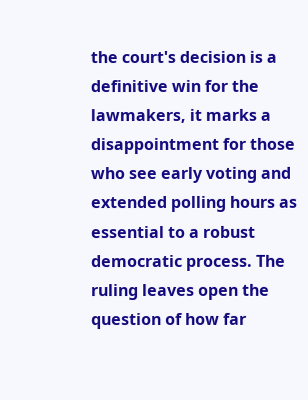the court's decision is a definitive win for the lawmakers, it marks a disappointment for those who see early voting and extended polling hours as essential to a robust democratic process. The ruling leaves open the question of how far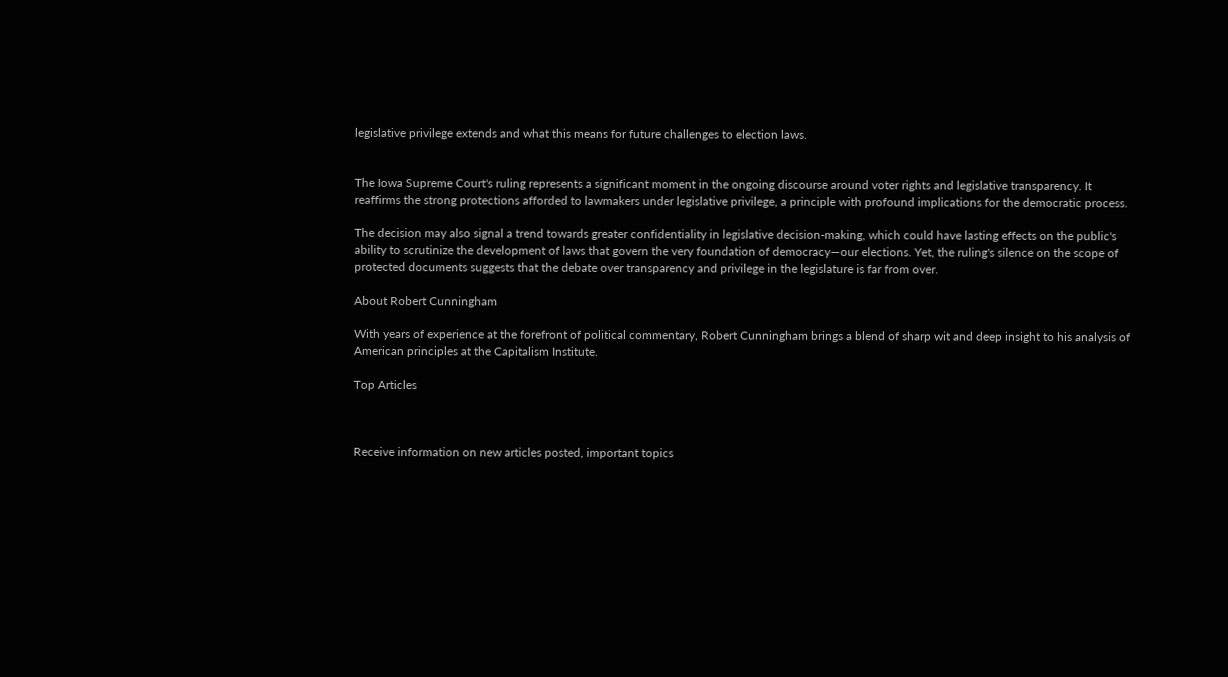legislative privilege extends and what this means for future challenges to election laws.


The Iowa Supreme Court's ruling represents a significant moment in the ongoing discourse around voter rights and legislative transparency. It reaffirms the strong protections afforded to lawmakers under legislative privilege, a principle with profound implications for the democratic process.

The decision may also signal a trend towards greater confidentiality in legislative decision-making, which could have lasting effects on the public's ability to scrutinize the development of laws that govern the very foundation of democracy—our elections. Yet, the ruling's silence on the scope of protected documents suggests that the debate over transparency and privilege in the legislature is far from over.

About Robert Cunningham

With years of experience at the forefront of political commentary, Robert Cunningham brings a blend of sharp wit and deep insight to his analysis of American principles at the Capitalism Institute.

Top Articles



Receive information on new articles posted, important topics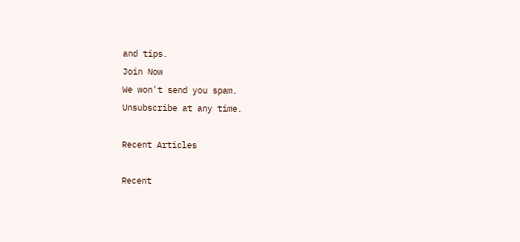and tips.
Join Now
We won't send you spam.
Unsubscribe at any time.

Recent Articles

Recent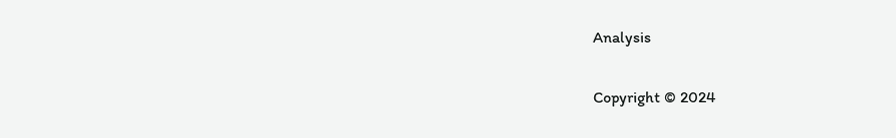Analysis

Copyright © 2024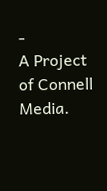-
A Project of Connell Media.